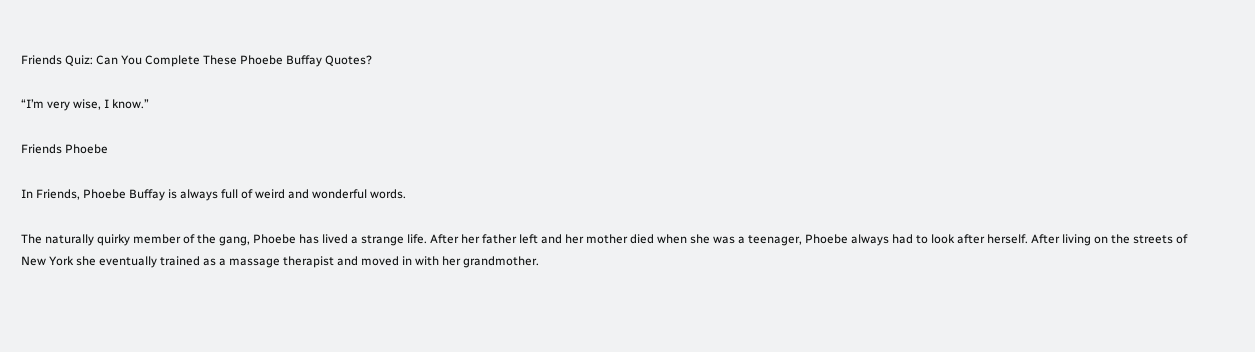Friends Quiz: Can You Complete These Phoebe Buffay Quotes?

“I’m very wise, I know.”

Friends Phoebe

In Friends, Phoebe Buffay is always full of weird and wonderful words.

The naturally quirky member of the gang, Phoebe has lived a strange life. After her father left and her mother died when she was a teenager, Phoebe always had to look after herself. After living on the streets of New York she eventually trained as a massage therapist and moved in with her grandmother.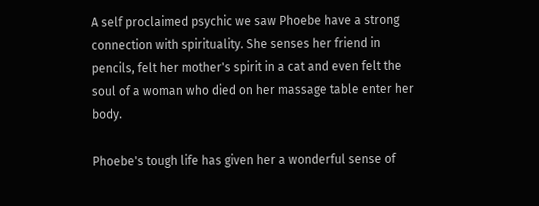A self proclaimed psychic we saw Phoebe have a strong connection with spirituality. She senses her friend in pencils, felt her mother's spirit in a cat and even felt the soul of a woman who died on her massage table enter her body.

Phoebe's tough life has given her a wonderful sense of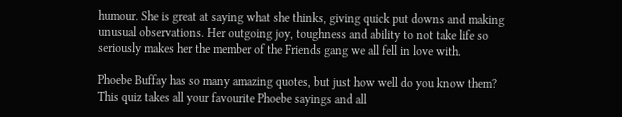humour. She is great at saying what she thinks, giving quick put downs and making unusual observations. Her outgoing joy, toughness and ability to not take life so seriously makes her the member of the Friends gang we all fell in love with.

Phoebe Buffay has so many amazing quotes, but just how well do you know them? This quiz takes all your favourite Phoebe sayings and all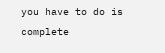you have to do is complete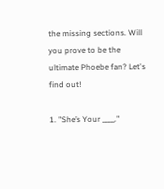the missing sections. Will you prove to be the ultimate Phoebe fan? Let's find out!

1. "She’s Your ____."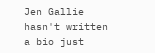Jen Gallie hasn't written a bio just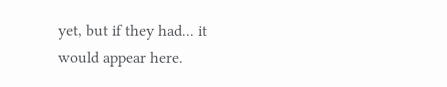yet, but if they had... it would appear here.